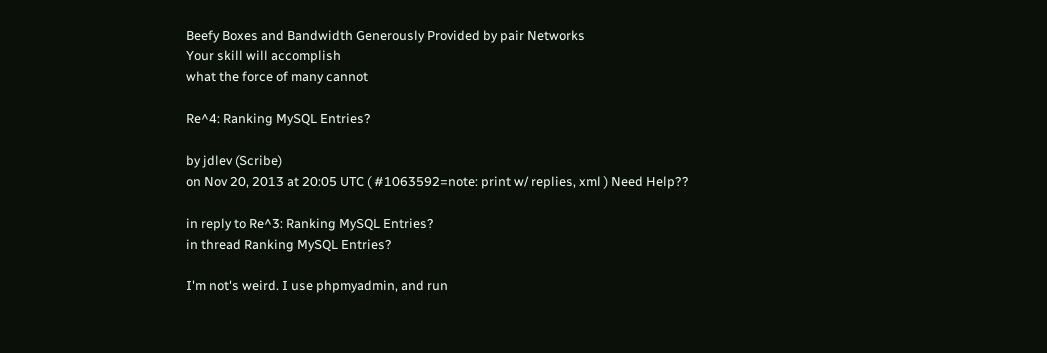Beefy Boxes and Bandwidth Generously Provided by pair Networks
Your skill will accomplish
what the force of many cannot

Re^4: Ranking MySQL Entries?

by jdlev (Scribe)
on Nov 20, 2013 at 20:05 UTC ( #1063592=note: print w/ replies, xml ) Need Help??

in reply to Re^3: Ranking MySQL Entries?
in thread Ranking MySQL Entries?

I'm not's weird. I use phpmyadmin, and run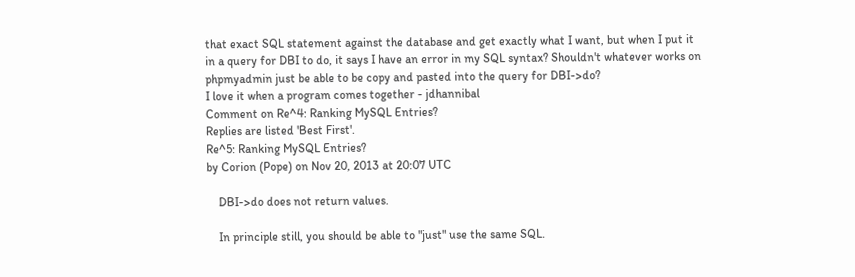that exact SQL statement against the database and get exactly what I want, but when I put it in a query for DBI to do, it says I have an error in my SQL syntax? Shouldn't whatever works on phpmyadmin just be able to be copy and pasted into the query for DBI->do?
I love it when a program comes together - jdhannibal
Comment on Re^4: Ranking MySQL Entries?
Replies are listed 'Best First'.
Re^5: Ranking MySQL Entries?
by Corion (Pope) on Nov 20, 2013 at 20:07 UTC

    DBI->do does not return values.

    In principle still, you should be able to "just" use the same SQL.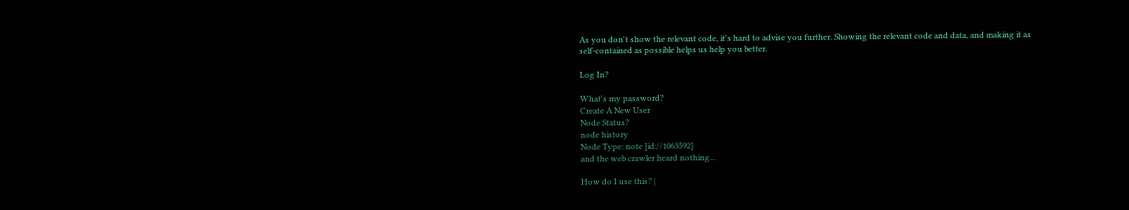As you don't show the relevant code, it's hard to advise you further. Showing the relevant code and data, and making it as self-contained as possible helps us help you better.

Log In?

What's my password?
Create A New User
Node Status?
node history
Node Type: note [id://1063592]
and the web crawler heard nothing...

How do I use this? |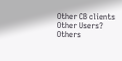Other CB clients
Other Users?
Others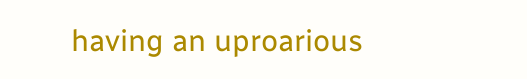having an uproarious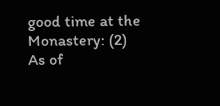good time at the Monastery: (2)
As of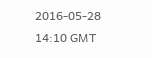2016-05-28 14:10 GMT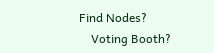Find Nodes?
    Voting Booth?